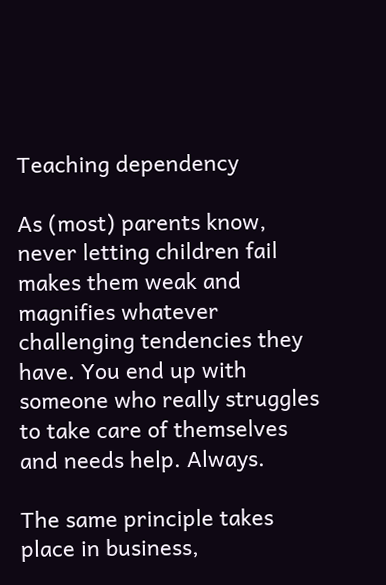Teaching dependency

As (most) parents know, never letting children fail makes them weak and magnifies whatever challenging tendencies they have. You end up with someone who really struggles to take care of themselves and needs help. Always.

The same principle takes place in business,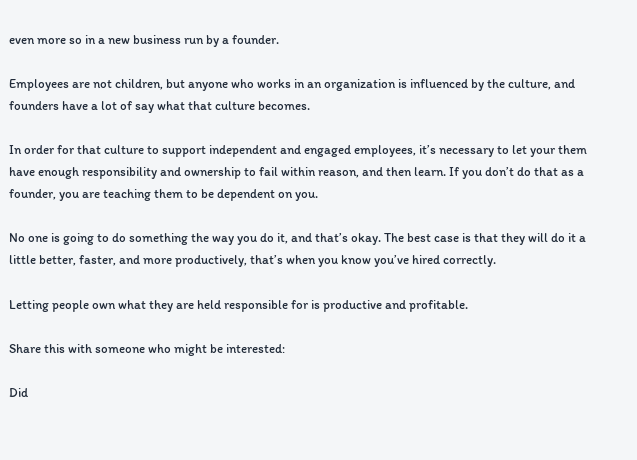even more so in a new business run by a founder.

Employees are not children, but anyone who works in an organization is influenced by the culture, and founders have a lot of say what that culture becomes.

In order for that culture to support independent and engaged employees, it’s necessary to let your them have enough responsibility and ownership to fail within reason, and then learn. If you don’t do that as a founder, you are teaching them to be dependent on you.

No one is going to do something the way you do it, and that’s okay. The best case is that they will do it a little better, faster, and more productively, that’s when you know you’ve hired correctly.

Letting people own what they are held responsible for is productive and profitable.

Share this with someone who might be interested:

Did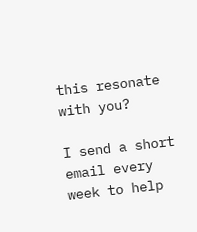this resonate with you?

I send a short email every week to help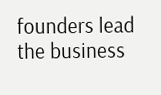founders lead the business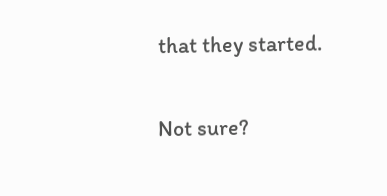that they started.

Not sure?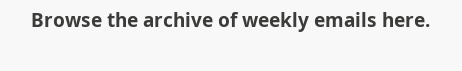Browse the archive of weekly emails here.